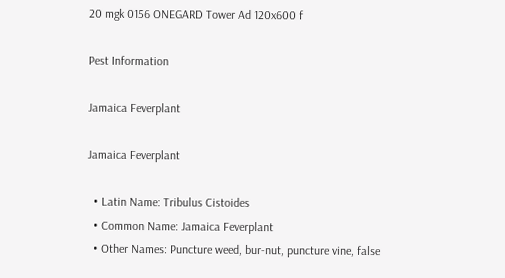20 mgk 0156 ONEGARD Tower Ad 120x600 f

Pest Information

Jamaica Feverplant

Jamaica Feverplant

  • Latin Name: Tribulus Cistoides
  • Common Name: Jamaica Feverplant
  • Other Names: Puncture weed, bur-nut, puncture vine, false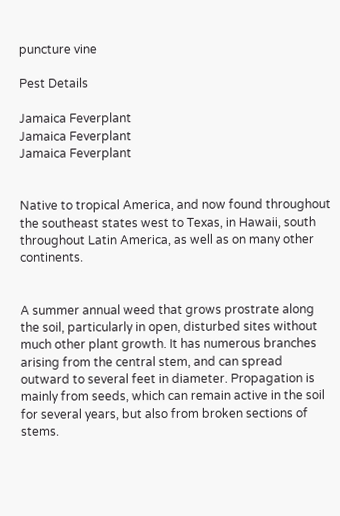puncture vine

Pest Details

Jamaica Feverplant
Jamaica Feverplant
Jamaica Feverplant


Native to tropical America, and now found throughout the southeast states west to Texas, in Hawaii, south throughout Latin America, as well as on many other continents.


A summer annual weed that grows prostrate along the soil, particularly in open, disturbed sites without much other plant growth. It has numerous branches arising from the central stem, and can spread outward to several feet in diameter. Propagation is mainly from seeds, which can remain active in the soil for several years, but also from broken sections of stems.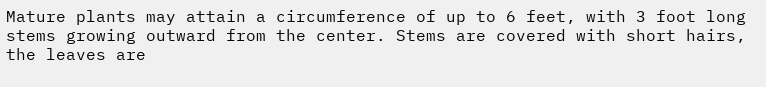Mature plants may attain a circumference of up to 6 feet, with 3 foot long stems growing outward from the center. Stems are covered with short hairs, the leaves are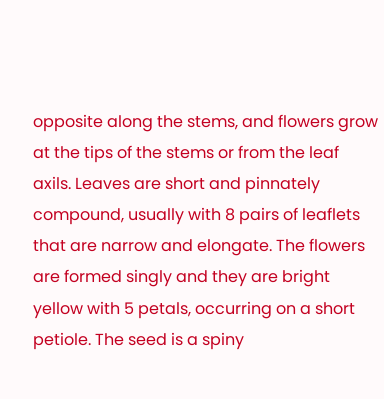opposite along the stems, and flowers grow at the tips of the stems or from the leaf axils. Leaves are short and pinnately compound, usually with 8 pairs of leaflets that are narrow and elongate. The flowers are formed singly and they are bright yellow with 5 petals, occurring on a short petiole. The seed is a spiny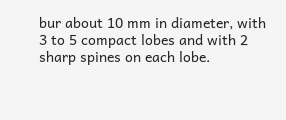bur about 10 mm in diameter, with 3 to 5 compact lobes and with 2 sharp spines on each lobe.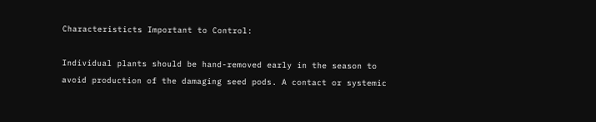Characteristicts Important to Control:

Individual plants should be hand-removed early in the season to avoid production of the damaging seed pods. A contact or systemic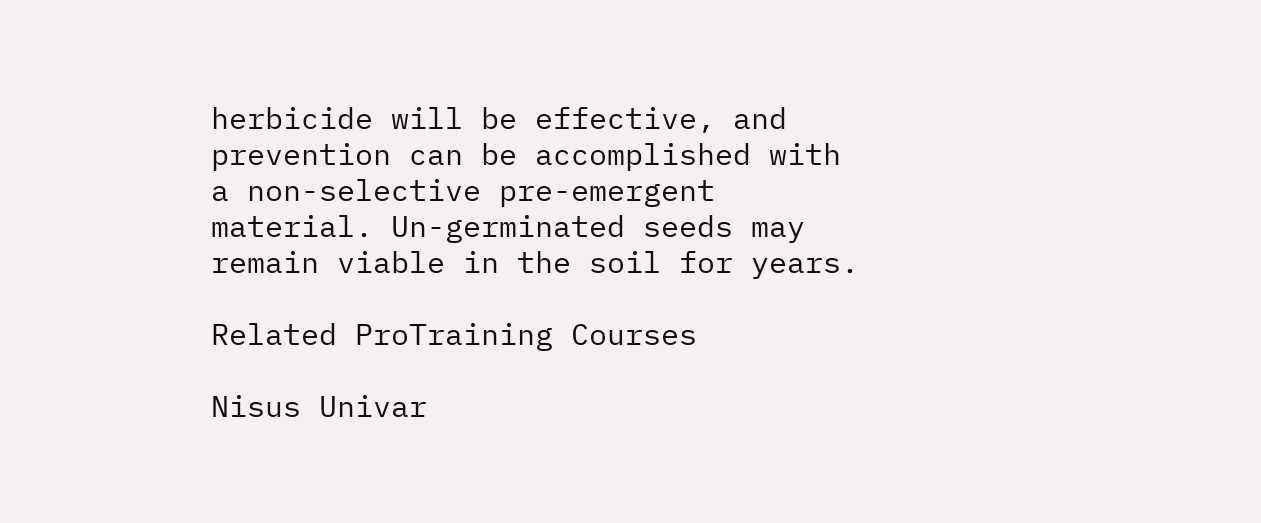herbicide will be effective, and prevention can be accomplished with a non-selective pre-emergent material. Un-germinated seeds may remain viable in the soil for years.

Related ProTraining Courses

Nisus Univar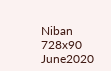Niban 728x90 June2020